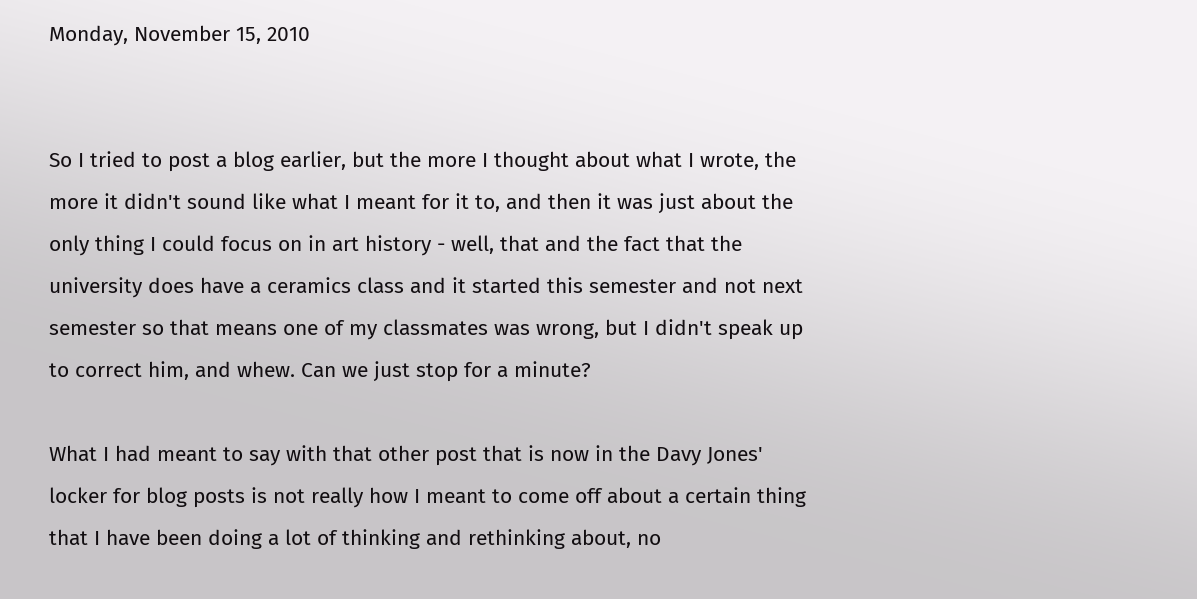Monday, November 15, 2010


So I tried to post a blog earlier, but the more I thought about what I wrote, the more it didn't sound like what I meant for it to, and then it was just about the only thing I could focus on in art history - well, that and the fact that the university does have a ceramics class and it started this semester and not next semester so that means one of my classmates was wrong, but I didn't speak up to correct him, and whew. Can we just stop for a minute?

What I had meant to say with that other post that is now in the Davy Jones' locker for blog posts is not really how I meant to come off about a certain thing that I have been doing a lot of thinking and rethinking about, no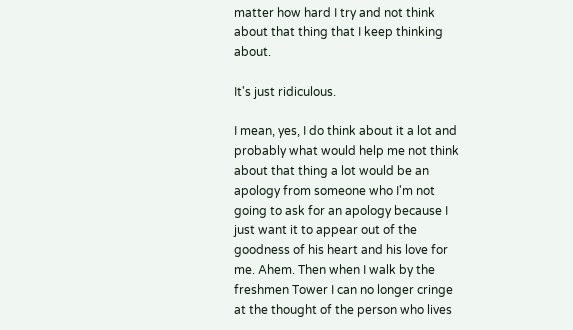matter how hard I try and not think about that thing that I keep thinking about.

It's just ridiculous.

I mean, yes, I do think about it a lot and probably what would help me not think about that thing a lot would be an apology from someone who I'm not going to ask for an apology because I just want it to appear out of the goodness of his heart and his love for me. Ahem. Then when I walk by the freshmen Tower I can no longer cringe at the thought of the person who lives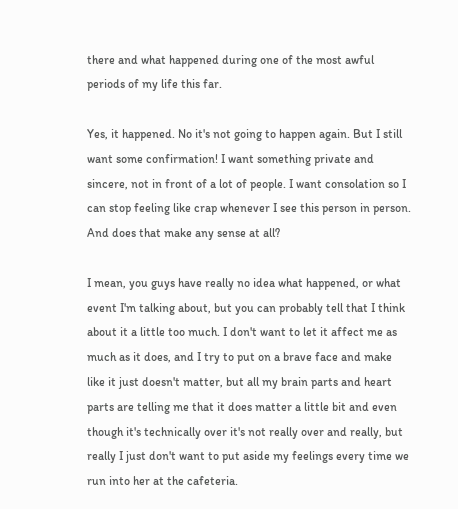there and what happened during one of the most awful periods of my life this far.

Yes, it happened. No it's not going to happen again. But I still want some confirmation! I want something private and sincere, not in front of a lot of people. I want consolation so I can stop feeling like crap whenever I see this person in person. And does that make any sense at all?

I mean, you guys have really no idea what happened, or what event I'm talking about, but you can probably tell that I think about it a little too much. I don't want to let it affect me as much as it does, and I try to put on a brave face and make like it just doesn't matter, but all my brain parts and heart parts are telling me that it does matter a little bit and even though it's technically over it's not really over and really, but really I just don't want to put aside my feelings every time we run into her at the cafeteria.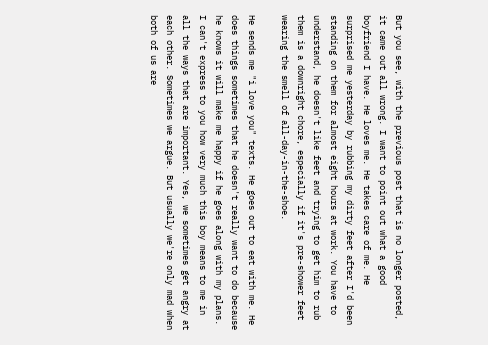But you see, with the previous post that is no longer posted, it came out all wrong. I want to point out what a good boyfriend I have. He loves me. He takes care of me. He surprised me yesterday by rubbing my dirty feet after I'd been standing on them for almost eight hours at work. You have to understand, he doesn't like feet and trying to get him to rub them is a downright chore, especially if it's pre-shower feet wearing the smell of all-day-in-the-shoe.

He sends me "i love you" texts. He goes out to eat with me. He does things sometimes that he doesn't really want to do because he knows it will make me happy if he goes along with my plans. I can't express to you how very much this boy means to me in all the ways that are important. Yes, we sometimes get angry at each other. Sometimes we argue. But usually we're only mad when both of us are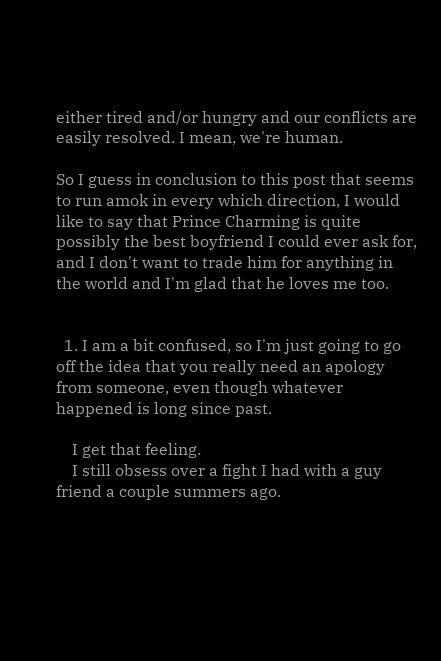either tired and/or hungry and our conflicts are easily resolved. I mean, we're human.

So I guess in conclusion to this post that seems to run amok in every which direction, I would like to say that Prince Charming is quite possibly the best boyfriend I could ever ask for, and I don't want to trade him for anything in the world and I'm glad that he loves me too.


  1. I am a bit confused, so I'm just going to go off the idea that you really need an apology from someone, even though whatever happened is long since past.

    I get that feeling.
    I still obsess over a fight I had with a guy friend a couple summers ago.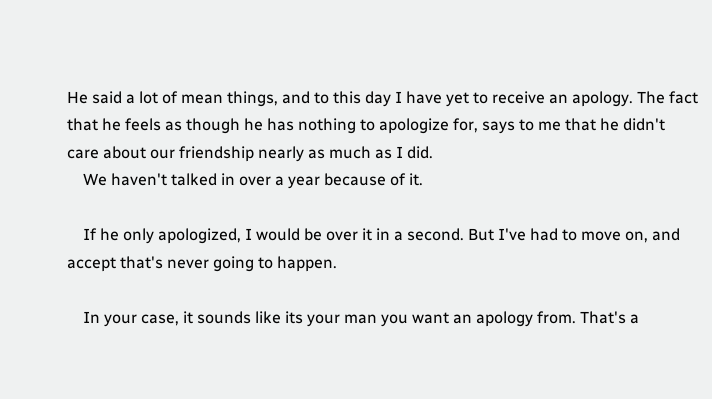He said a lot of mean things, and to this day I have yet to receive an apology. The fact that he feels as though he has nothing to apologize for, says to me that he didn't care about our friendship nearly as much as I did.
    We haven't talked in over a year because of it.

    If he only apologized, I would be over it in a second. But I've had to move on, and accept that's never going to happen.

    In your case, it sounds like its your man you want an apology from. That's a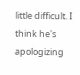little difficult. I think he's apologizing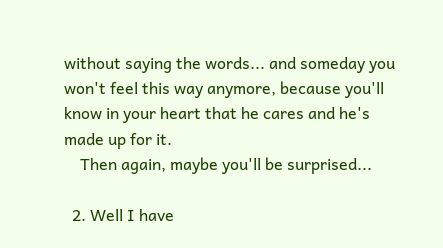without saying the words... and someday you won't feel this way anymore, because you'll know in your heart that he cares and he's made up for it.
    Then again, maybe you'll be surprised...

  2. Well I have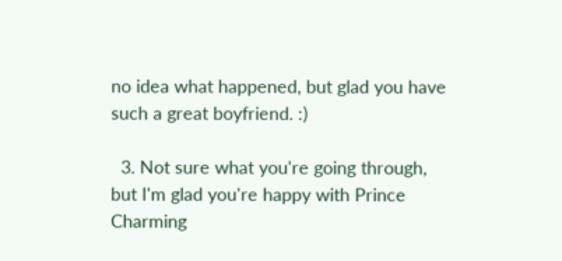no idea what happened, but glad you have such a great boyfriend. :)

  3. Not sure what you're going through, but I'm glad you're happy with Prince Charming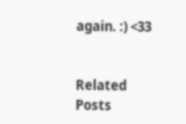again. :) <33


Related Posts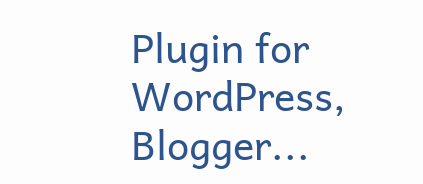Plugin for WordPress, Blogger...